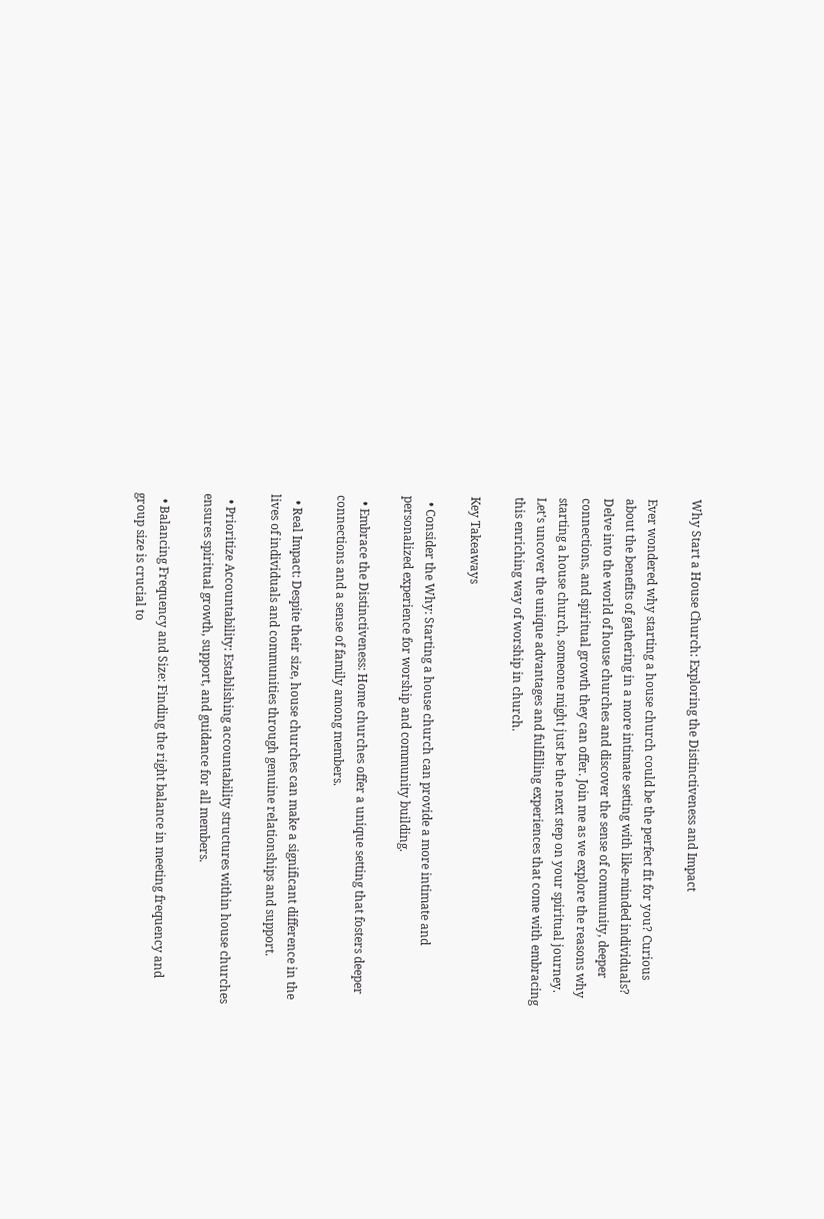Why Start a House Church: Exploring the Distinctiveness and Impact

Ever wondered why starting a house church could be the perfect fit for you? Curious about the benefits of gathering in a more intimate setting with like-minded individuals? Delve into the world of house churches and discover the sense of community, deeper connections, and spiritual growth they can offer. Join me as we explore the reasons why starting a house church, someone might just be the next step on your spiritual journey. Let’s uncover the unique advantages and fulfilling experiences that come with embracing this enriching way of worship in church.

Key Takeaways

  • Consider the Why: Starting a house church can provide a more intimate and personalized experience for worship and community building.

  • Embrace the Distinctiveness: Home churches offer a unique setting that fosters deeper connections and a sense of family among members.

  • Real Impact: Despite their size, house churches can make a significant difference in the lives of individuals and communities through genuine relationships and support.

  • Prioritize Accountability: Establishing accountability structures within house churches ensures spiritual growth, support, and guidance for all members.

  • Balancing Frequency and Size: Finding the right balance in meeting frequency and group size is crucial to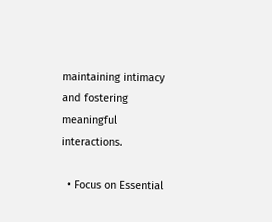maintaining intimacy and fostering meaningful interactions.

  • Focus on Essential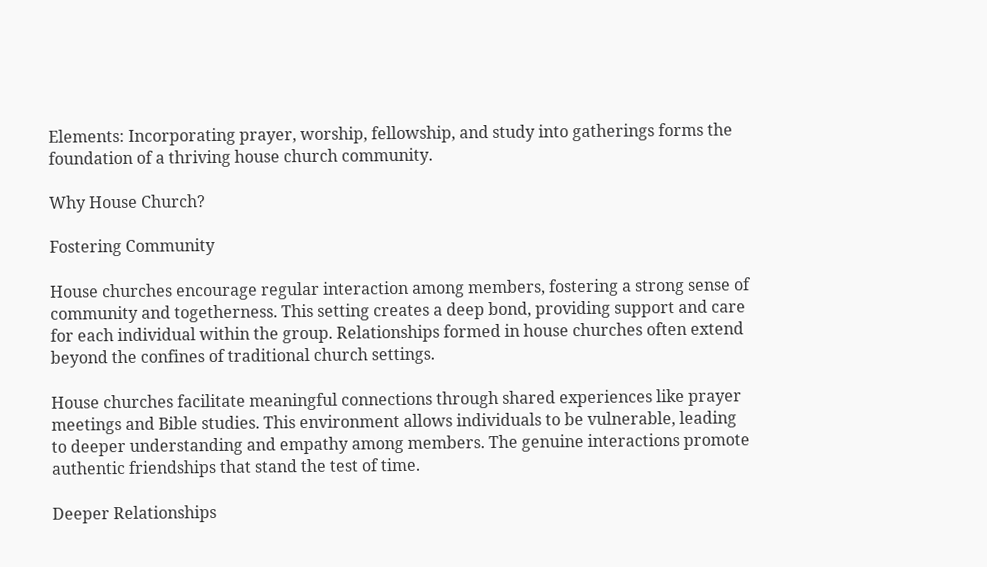Elements: Incorporating prayer, worship, fellowship, and study into gatherings forms the foundation of a thriving house church community.

Why House Church?

Fostering Community

House churches encourage regular interaction among members, fostering a strong sense of community and togetherness. This setting creates a deep bond, providing support and care for each individual within the group. Relationships formed in house churches often extend beyond the confines of traditional church settings.

House churches facilitate meaningful connections through shared experiences like prayer meetings and Bible studies. This environment allows individuals to be vulnerable, leading to deeper understanding and empathy among members. The genuine interactions promote authentic friendships that stand the test of time.

Deeper Relationships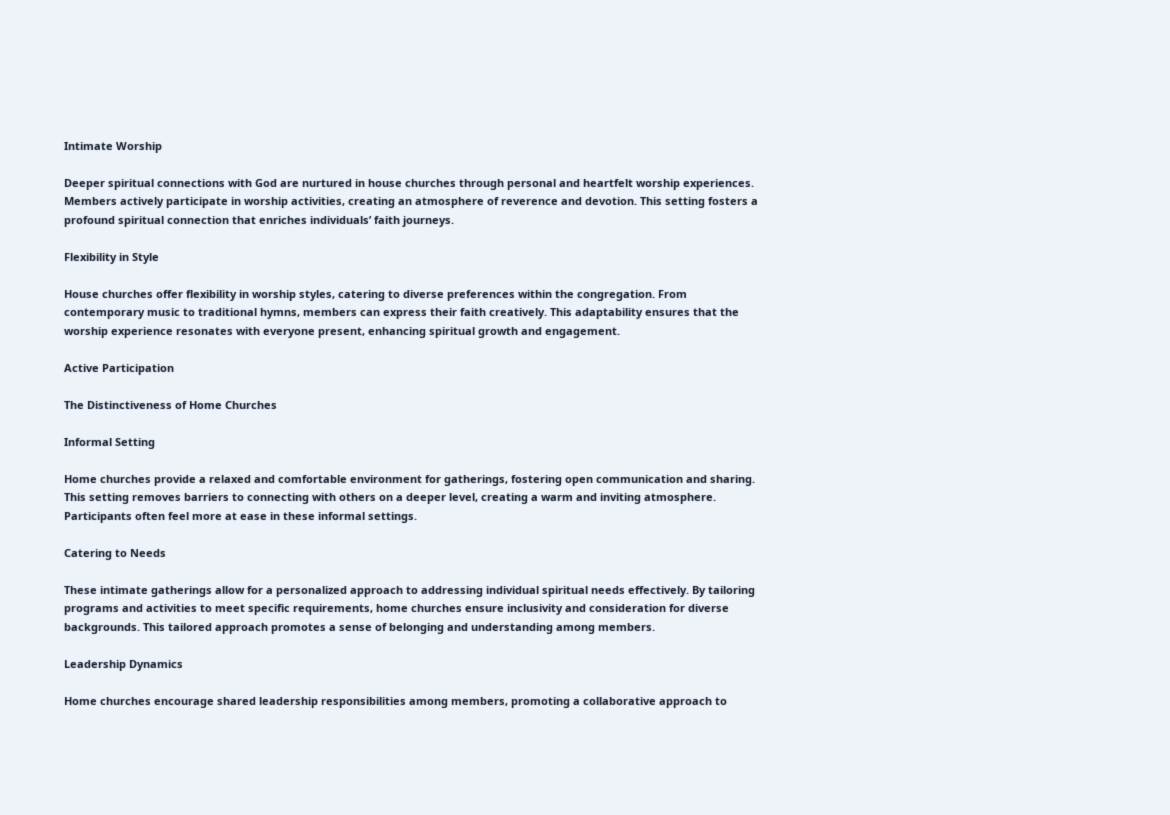Intimate Worship

Deeper spiritual connections with God are nurtured in house churches through personal and heartfelt worship experiences. Members actively participate in worship activities, creating an atmosphere of reverence and devotion. This setting fosters a profound spiritual connection that enriches individuals’ faith journeys.

Flexibility in Style

House churches offer flexibility in worship styles, catering to diverse preferences within the congregation. From contemporary music to traditional hymns, members can express their faith creatively. This adaptability ensures that the worship experience resonates with everyone present, enhancing spiritual growth and engagement.

Active Participation

The Distinctiveness of Home Churches

Informal Setting

Home churches provide a relaxed and comfortable environment for gatherings, fostering open communication and sharing. This setting removes barriers to connecting with others on a deeper level, creating a warm and inviting atmosphere. Participants often feel more at ease in these informal settings.

Catering to Needs

These intimate gatherings allow for a personalized approach to addressing individual spiritual needs effectively. By tailoring programs and activities to meet specific requirements, home churches ensure inclusivity and consideration for diverse backgrounds. This tailored approach promotes a sense of belonging and understanding among members.

Leadership Dynamics

Home churches encourage shared leadership responsibilities among members, promoting a collaborative approach to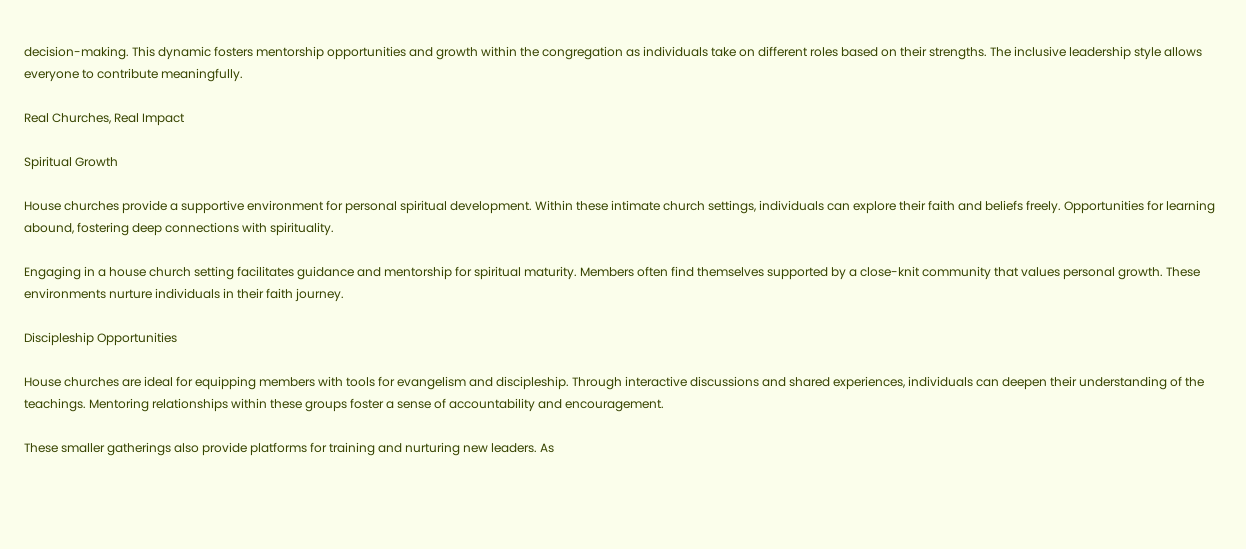decision-making. This dynamic fosters mentorship opportunities and growth within the congregation as individuals take on different roles based on their strengths. The inclusive leadership style allows everyone to contribute meaningfully.

Real Churches, Real Impact

Spiritual Growth

House churches provide a supportive environment for personal spiritual development. Within these intimate church settings, individuals can explore their faith and beliefs freely. Opportunities for learning abound, fostering deep connections with spirituality.

Engaging in a house church setting facilitates guidance and mentorship for spiritual maturity. Members often find themselves supported by a close-knit community that values personal growth. These environments nurture individuals in their faith journey.

Discipleship Opportunities

House churches are ideal for equipping members with tools for evangelism and discipleship. Through interactive discussions and shared experiences, individuals can deepen their understanding of the teachings. Mentoring relationships within these groups foster a sense of accountability and encouragement.

These smaller gatherings also provide platforms for training and nurturing new leaders. As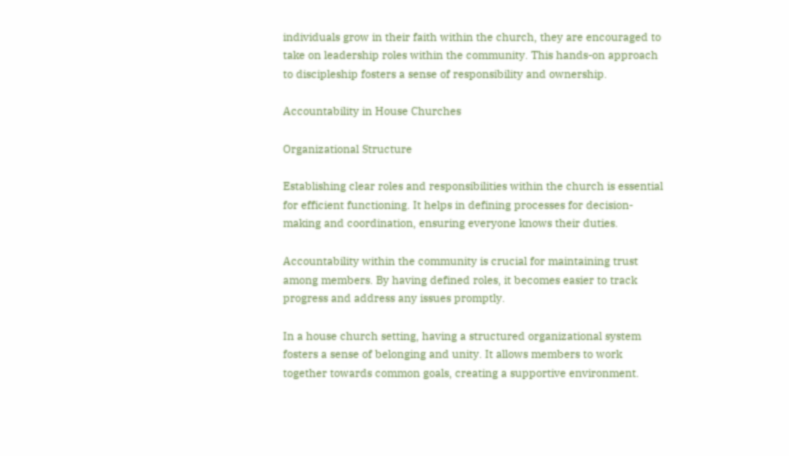individuals grow in their faith within the church, they are encouraged to take on leadership roles within the community. This hands-on approach to discipleship fosters a sense of responsibility and ownership.

Accountability in House Churches

Organizational Structure

Establishing clear roles and responsibilities within the church is essential for efficient functioning. It helps in defining processes for decision-making and coordination, ensuring everyone knows their duties.

Accountability within the community is crucial for maintaining trust among members. By having defined roles, it becomes easier to track progress and address any issues promptly.

In a house church setting, having a structured organizational system fosters a sense of belonging and unity. It allows members to work together towards common goals, creating a supportive environment.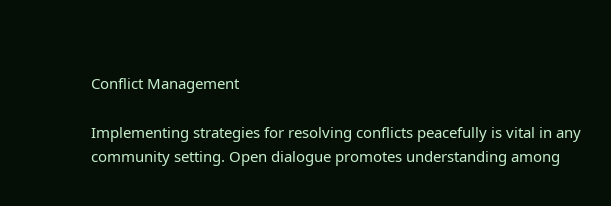Conflict Management

Implementing strategies for resolving conflicts peacefully is vital in any community setting. Open dialogue promotes understanding among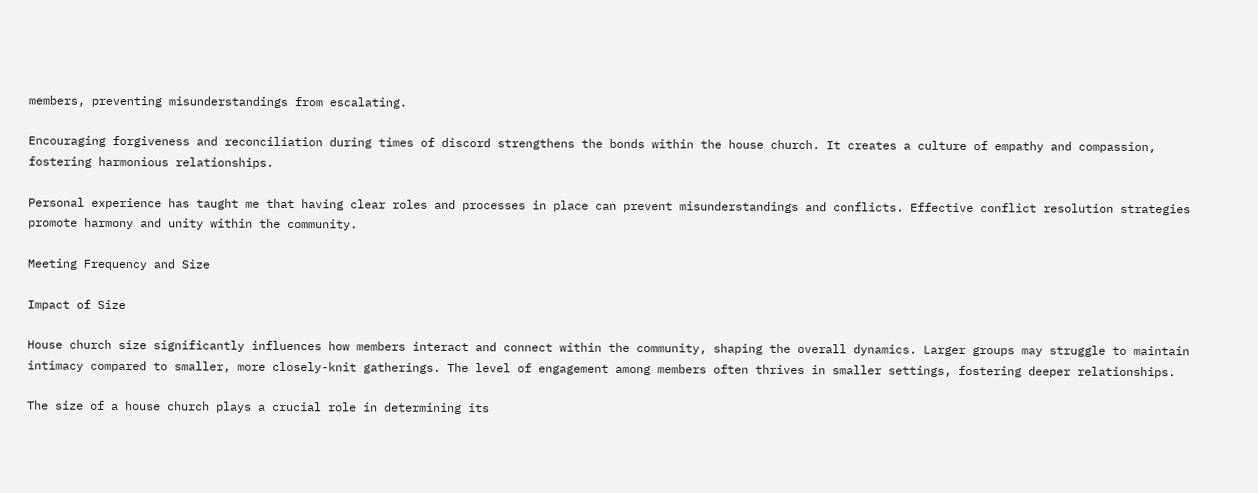members, preventing misunderstandings from escalating.

Encouraging forgiveness and reconciliation during times of discord strengthens the bonds within the house church. It creates a culture of empathy and compassion, fostering harmonious relationships.

Personal experience has taught me that having clear roles and processes in place can prevent misunderstandings and conflicts. Effective conflict resolution strategies promote harmony and unity within the community.

Meeting Frequency and Size

Impact of Size

House church size significantly influences how members interact and connect within the community, shaping the overall dynamics. Larger groups may struggle to maintain intimacy compared to smaller, more closely-knit gatherings. The level of engagement among members often thrives in smaller settings, fostering deeper relationships.

The size of a house church plays a crucial role in determining its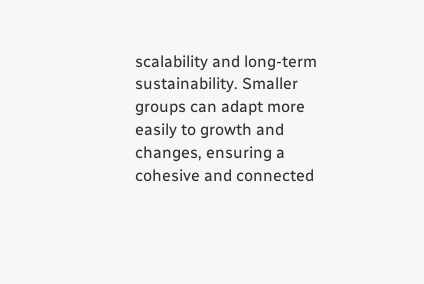scalability and long-term sustainability. Smaller groups can adapt more easily to growth and changes, ensuring a cohesive and connected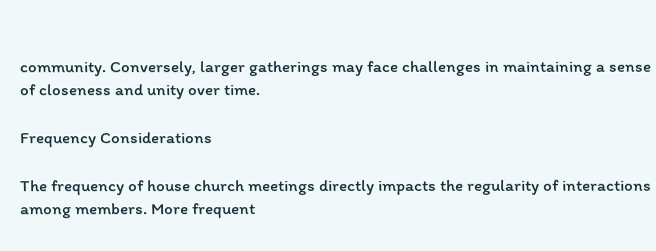community. Conversely, larger gatherings may face challenges in maintaining a sense of closeness and unity over time.

Frequency Considerations

The frequency of house church meetings directly impacts the regularity of interactions among members. More frequent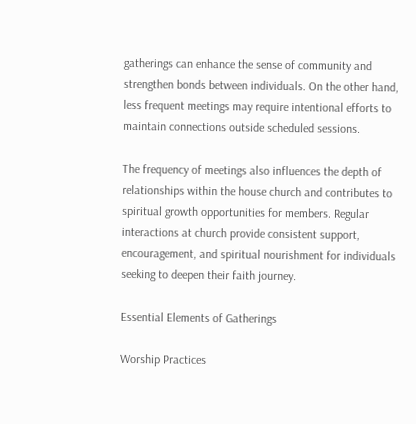gatherings can enhance the sense of community and strengthen bonds between individuals. On the other hand, less frequent meetings may require intentional efforts to maintain connections outside scheduled sessions.

The frequency of meetings also influences the depth of relationships within the house church and contributes to spiritual growth opportunities for members. Regular interactions at church provide consistent support, encouragement, and spiritual nourishment for individuals seeking to deepen their faith journey.

Essential Elements of Gatherings

Worship Practices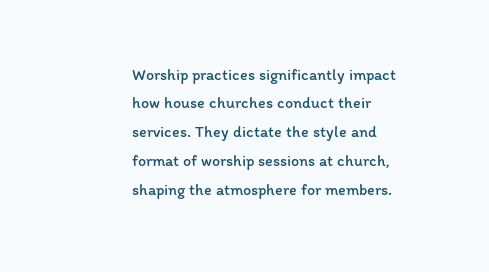Worship practices significantly impact how house churches conduct their services. They dictate the style and format of worship sessions at church, shaping the atmosphere for members.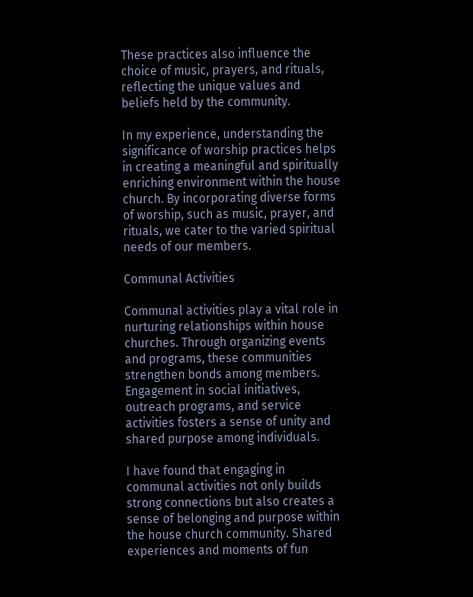These practices also influence the choice of music, prayers, and rituals, reflecting the unique values and beliefs held by the community.

In my experience, understanding the significance of worship practices helps in creating a meaningful and spiritually enriching environment within the house church. By incorporating diverse forms of worship, such as music, prayer, and rituals, we cater to the varied spiritual needs of our members.

Communal Activities

Communal activities play a vital role in nurturing relationships within house churches. Through organizing events and programs, these communities strengthen bonds among members. Engagement in social initiatives, outreach programs, and service activities fosters a sense of unity and shared purpose among individuals.

I have found that engaging in communal activities not only builds strong connections but also creates a sense of belonging and purpose within the house church community. Shared experiences and moments of fun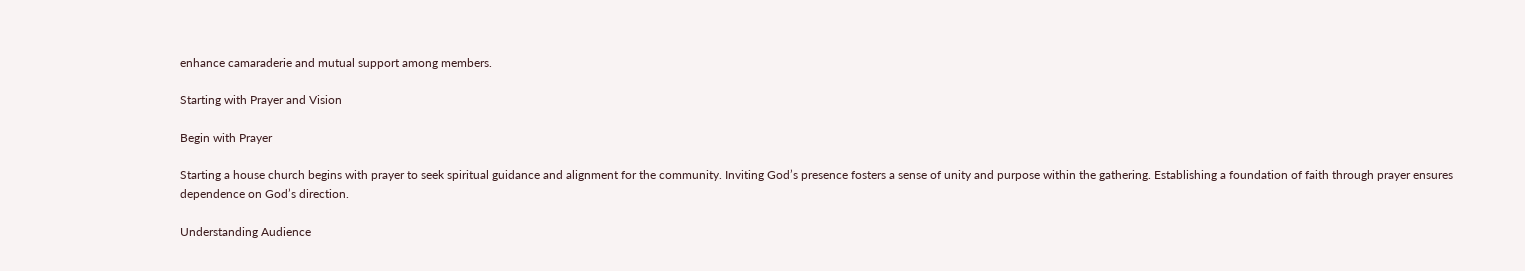enhance camaraderie and mutual support among members.

Starting with Prayer and Vision

Begin with Prayer

Starting a house church begins with prayer to seek spiritual guidance and alignment for the community. Inviting God’s presence fosters a sense of unity and purpose within the gathering. Establishing a foundation of faith through prayer ensures dependence on God’s direction.

Understanding Audience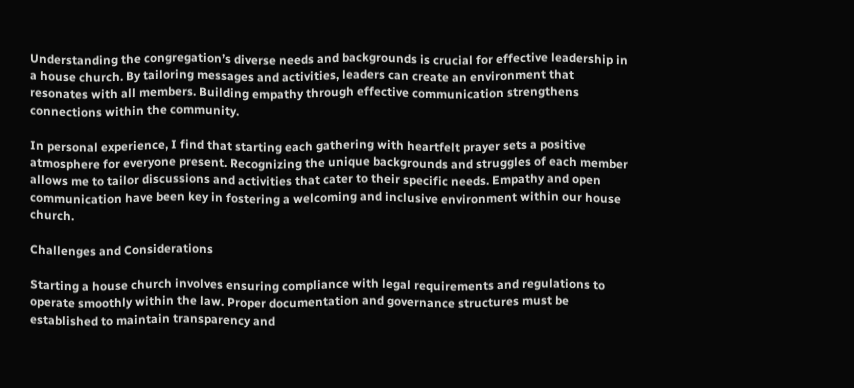Understanding the congregation’s diverse needs and backgrounds is crucial for effective leadership in a house church. By tailoring messages and activities, leaders can create an environment that resonates with all members. Building empathy through effective communication strengthens connections within the community.

In personal experience, I find that starting each gathering with heartfelt prayer sets a positive atmosphere for everyone present. Recognizing the unique backgrounds and struggles of each member allows me to tailor discussions and activities that cater to their specific needs. Empathy and open communication have been key in fostering a welcoming and inclusive environment within our house church.

Challenges and Considerations

Starting a house church involves ensuring compliance with legal requirements and regulations to operate smoothly within the law. Proper documentation and governance structures must be established to maintain transparency and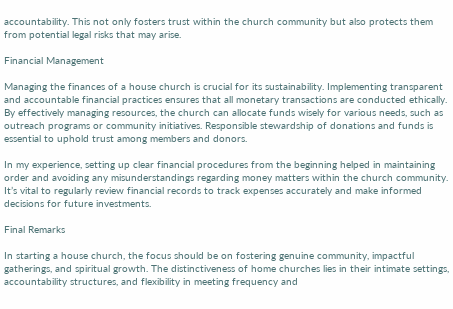accountability. This not only fosters trust within the church community but also protects them from potential legal risks that may arise.

Financial Management

Managing the finances of a house church is crucial for its sustainability. Implementing transparent and accountable financial practices ensures that all monetary transactions are conducted ethically. By effectively managing resources, the church can allocate funds wisely for various needs, such as outreach programs or community initiatives. Responsible stewardship of donations and funds is essential to uphold trust among members and donors.

In my experience, setting up clear financial procedures from the beginning helped in maintaining order and avoiding any misunderstandings regarding money matters within the church community. It’s vital to regularly review financial records to track expenses accurately and make informed decisions for future investments.

Final Remarks

In starting a house church, the focus should be on fostering genuine community, impactful gatherings, and spiritual growth. The distinctiveness of home churches lies in their intimate settings, accountability structures, and flexibility in meeting frequency and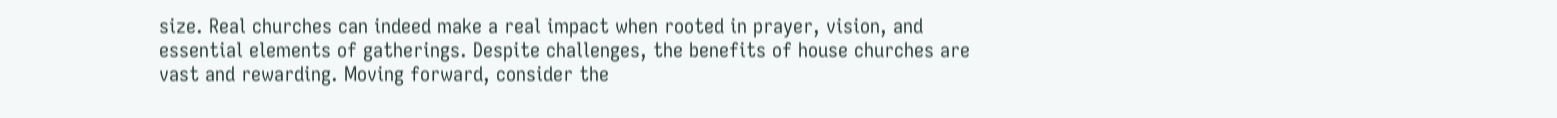size. Real churches can indeed make a real impact when rooted in prayer, vision, and essential elements of gatherings. Despite challenges, the benefits of house churches are vast and rewarding. Moving forward, consider the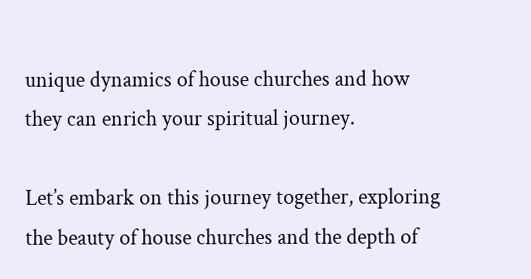unique dynamics of house churches and how they can enrich your spiritual journey.

Let’s embark on this journey together, exploring the beauty of house churches and the depth of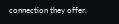connection they offer.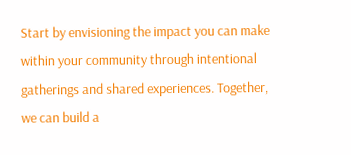Start by envisioning the impact you can make within your community through intentional gatherings and shared experiences. Together, we can build a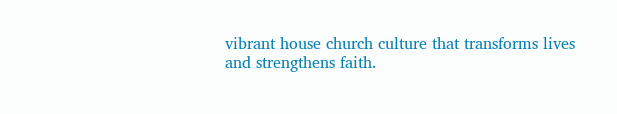vibrant house church culture that transforms lives and strengthens faith.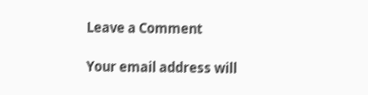Leave a Comment

Your email address will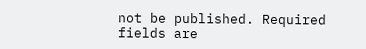not be published. Required fields are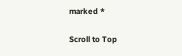marked *

Scroll to Top